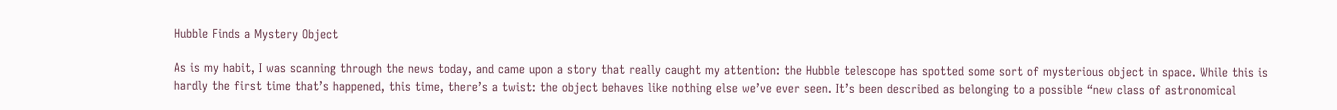Hubble Finds a Mystery Object

As is my habit, I was scanning through the news today, and came upon a story that really caught my attention: the Hubble telescope has spotted some sort of mysterious object in space. While this is hardly the first time that’s happened, this time, there’s a twist: the object behaves like nothing else we’ve ever seen. It’s been described as belonging to a possible “new class of astronomical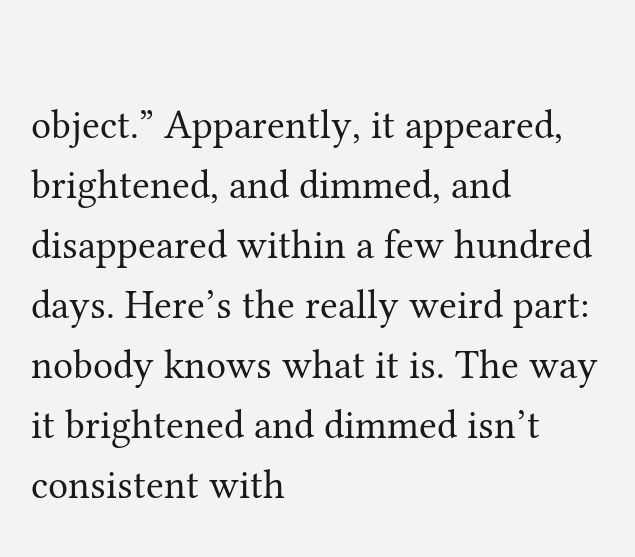object.” Apparently, it appeared, brightened, and dimmed, and disappeared within a few hundred days. Here’s the really weird part: nobody knows what it is. The way it brightened and dimmed isn’t consistent with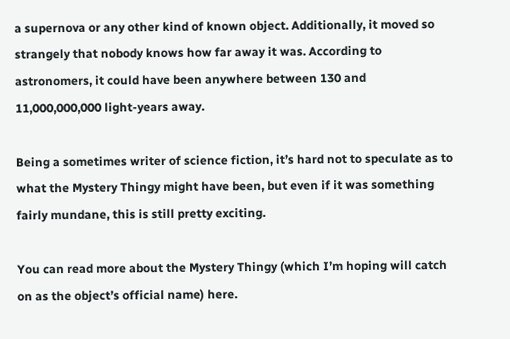a supernova or any other kind of known object. Additionally, it moved so strangely that nobody knows how far away it was. According to astronomers, it could have been anywhere between 130 and 11,000,000,000 light-years away.

Being a sometimes writer of science fiction, it’s hard not to speculate as to what the Mystery Thingy might have been, but even if it was something fairly mundane, this is still pretty exciting.

You can read more about the Mystery Thingy (which I’m hoping will catch on as the object’s official name) here.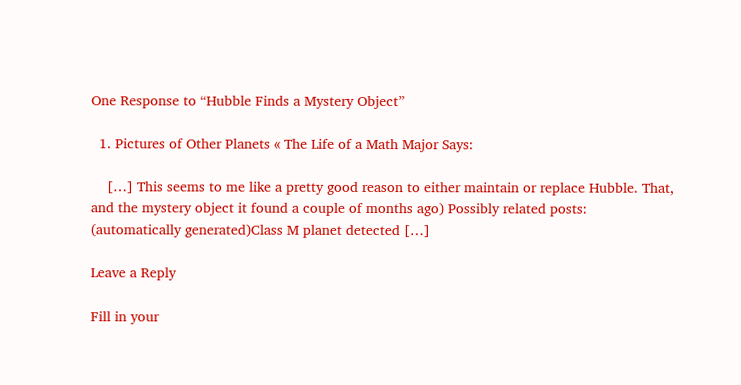One Response to “Hubble Finds a Mystery Object”

  1. Pictures of Other Planets « The Life of a Math Major Says:

    […] This seems to me like a pretty good reason to either maintain or replace Hubble. That, and the mystery object it found a couple of months ago) Possibly related posts: (automatically generated)Class M planet detected […]

Leave a Reply

Fill in your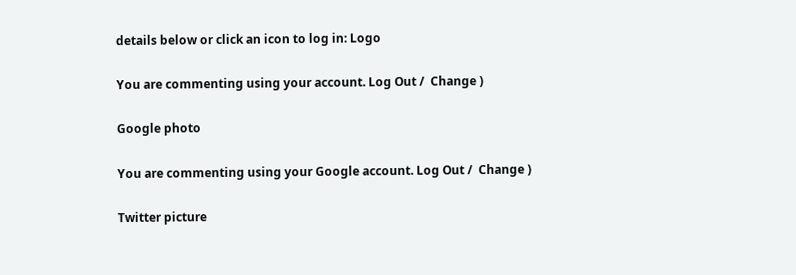details below or click an icon to log in: Logo

You are commenting using your account. Log Out /  Change )

Google photo

You are commenting using your Google account. Log Out /  Change )

Twitter picture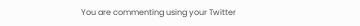You are commenting using your Twitter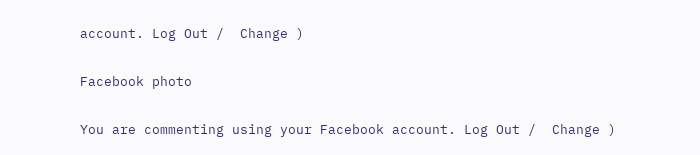account. Log Out /  Change )

Facebook photo

You are commenting using your Facebook account. Log Out /  Change )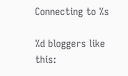Connecting to %s

%d bloggers like this: